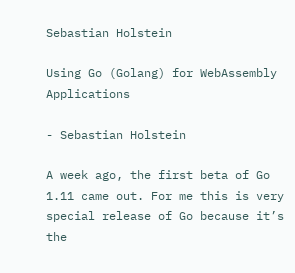Sebastian Holstein

Using Go (Golang) for WebAssembly Applications

- Sebastian Holstein

A week ago, the first beta of Go 1.11 came out. For me this is very special release of Go because it’s the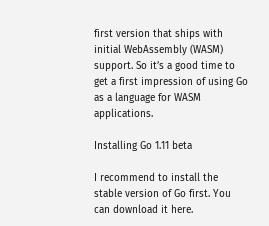first version that ships with initial WebAssembly (WASM) support. So it’s a good time to get a first impression of using Go as a language for WASM applications.

Installing Go 1.11 beta

I recommend to install the stable version of Go first. You can download it here.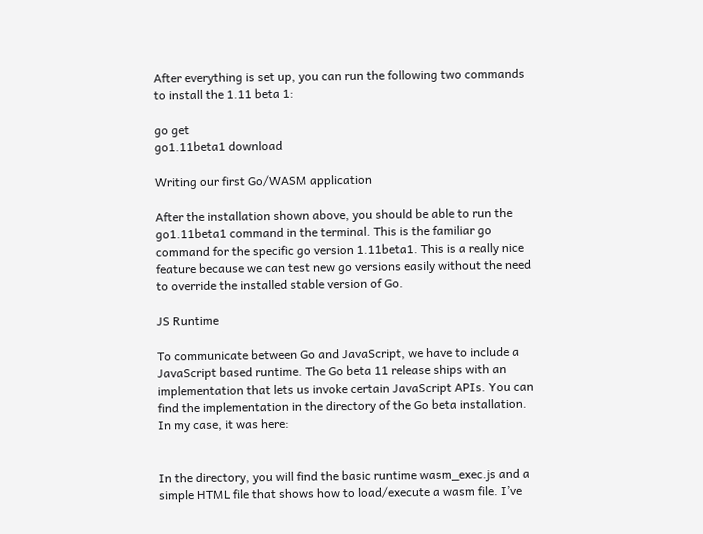After everything is set up, you can run the following two commands to install the 1.11 beta 1:

go get
go1.11beta1 download

Writing our first Go/WASM application

After the installation shown above, you should be able to run the go1.11beta1 command in the terminal. This is the familiar go command for the specific go version 1.11beta1. This is a really nice feature because we can test new go versions easily without the need to override the installed stable version of Go.

JS Runtime

To communicate between Go and JavaScript, we have to include a JavaScript based runtime. The Go beta 11 release ships with an implementation that lets us invoke certain JavaScript APIs. You can find the implementation in the directory of the Go beta installation. In my case, it was here:


In the directory, you will find the basic runtime wasm_exec.js and a simple HTML file that shows how to load/execute a wasm file. I’ve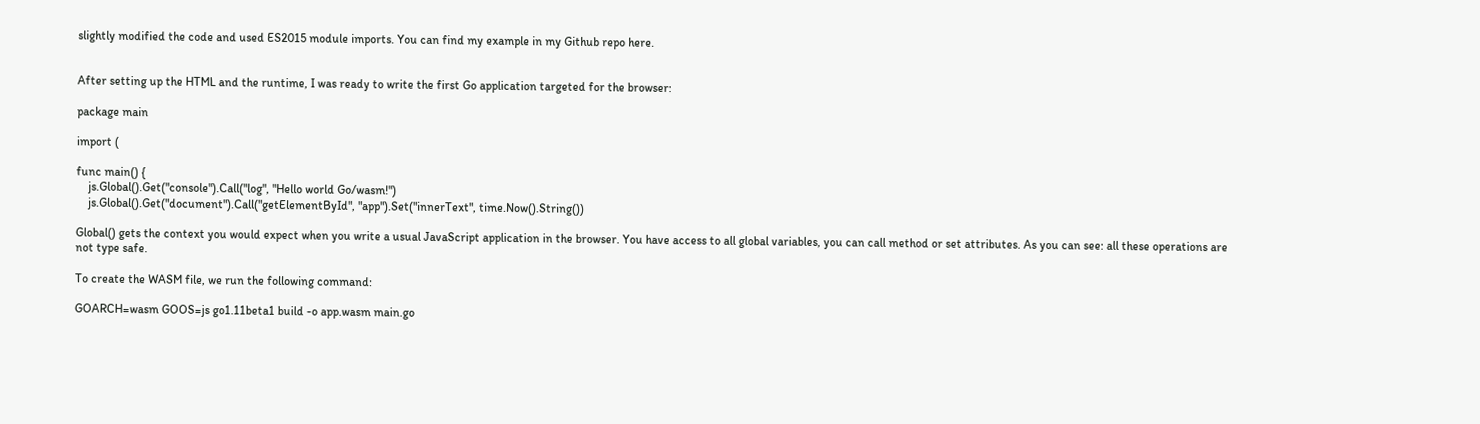slightly modified the code and used ES2015 module imports. You can find my example in my Github repo here.


After setting up the HTML and the runtime, I was ready to write the first Go application targeted for the browser:

package main

import (

func main() {
    js.Global().Get("console").Call("log", "Hello world Go/wasm!")
    js.Global().Get("document").Call("getElementById", "app").Set("innerText", time.Now().String())

Global() gets the context you would expect when you write a usual JavaScript application in the browser. You have access to all global variables, you can call method or set attributes. As you can see: all these operations are not type safe.

To create the WASM file, we run the following command:

GOARCH=wasm GOOS=js go1.11beta1 build -o app.wasm main.go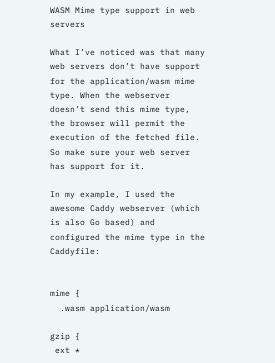WASM Mime type support in web servers

What I’ve noticed was that many web servers don’t have support for the application/wasm mime type. When the webserver doesn’t send this mime type, the browser will permit the execution of the fetched file. So make sure your web server has support for it.

In my example, I used the awesome Caddy webserver (which is also Go based) and configured the mime type in the Caddyfile:


mime {
  .wasm application/wasm

gzip {
 ext *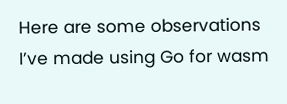Here are some observations I’ve made using Go for wasm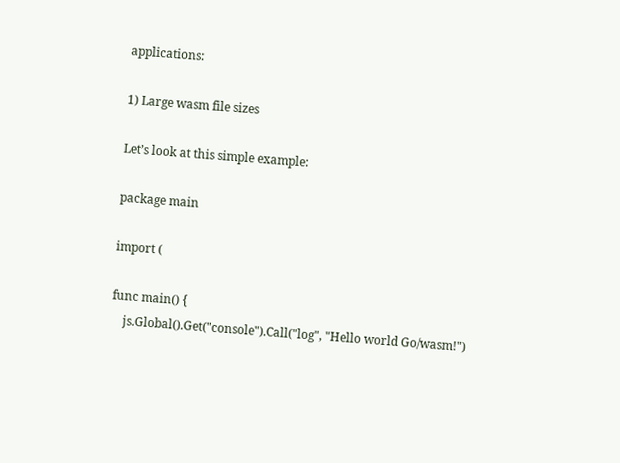applications:

1) Large wasm file sizes

Let’s look at this simple example:

package main

import (

func main() {
    js.Global().Get("console").Call("log", "Hello world Go/wasm!")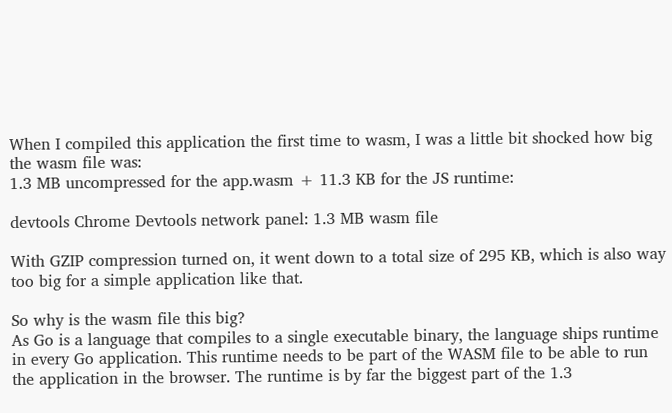When I compiled this application the first time to wasm, I was a little bit shocked how big the wasm file was:
1.3 MB uncompressed for the app.wasm + 11.3 KB for the JS runtime:

devtools Chrome Devtools network panel: 1.3 MB wasm file

With GZIP compression turned on, it went down to a total size of 295 KB, which is also way too big for a simple application like that.

So why is the wasm file this big?
As Go is a language that compiles to a single executable binary, the language ships runtime in every Go application. This runtime needs to be part of the WASM file to be able to run the application in the browser. The runtime is by far the biggest part of the 1.3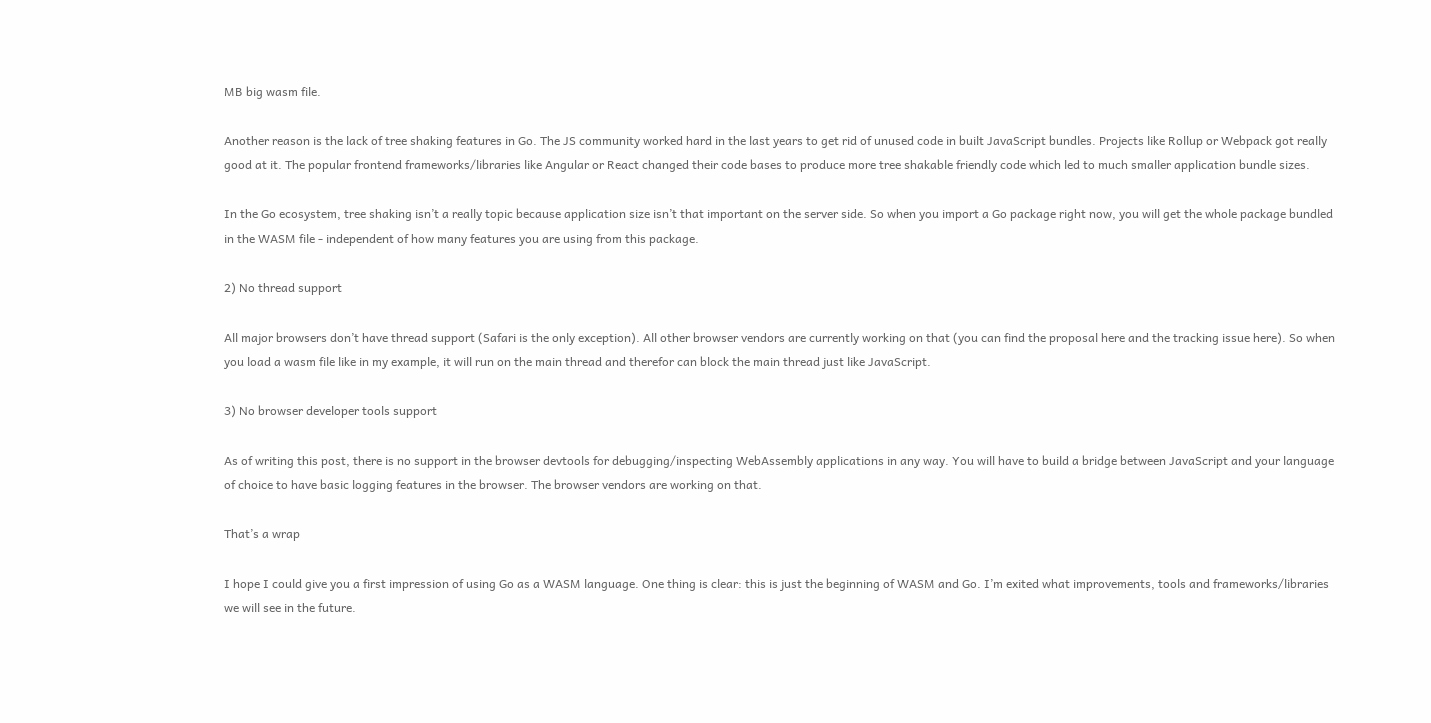MB big wasm file.

Another reason is the lack of tree shaking features in Go. The JS community worked hard in the last years to get rid of unused code in built JavaScript bundles. Projects like Rollup or Webpack got really good at it. The popular frontend frameworks/libraries like Angular or React changed their code bases to produce more tree shakable friendly code which led to much smaller application bundle sizes.

In the Go ecosystem, tree shaking isn’t a really topic because application size isn’t that important on the server side. So when you import a Go package right now, you will get the whole package bundled in the WASM file - independent of how many features you are using from this package.

2) No thread support

All major browsers don’t have thread support (Safari is the only exception). All other browser vendors are currently working on that (you can find the proposal here and the tracking issue here). So when you load a wasm file like in my example, it will run on the main thread and therefor can block the main thread just like JavaScript.

3) No browser developer tools support

As of writing this post, there is no support in the browser devtools for debugging/inspecting WebAssembly applications in any way. You will have to build a bridge between JavaScript and your language of choice to have basic logging features in the browser. The browser vendors are working on that.

That’s a wrap

I hope I could give you a first impression of using Go as a WASM language. One thing is clear: this is just the beginning of WASM and Go. I’m exited what improvements, tools and frameworks/libraries we will see in the future.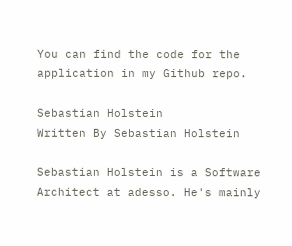You can find the code for the application in my Github repo.

Sebastian Holstein
Written By Sebastian Holstein

Sebastian Holstein is a Software Architect at adesso. He's mainly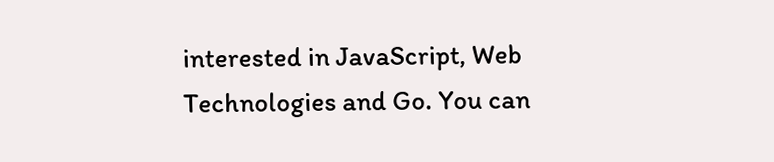interested in JavaScript, Web Technologies and Go. You can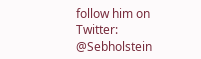follow him on Twitter: @Sebholstein